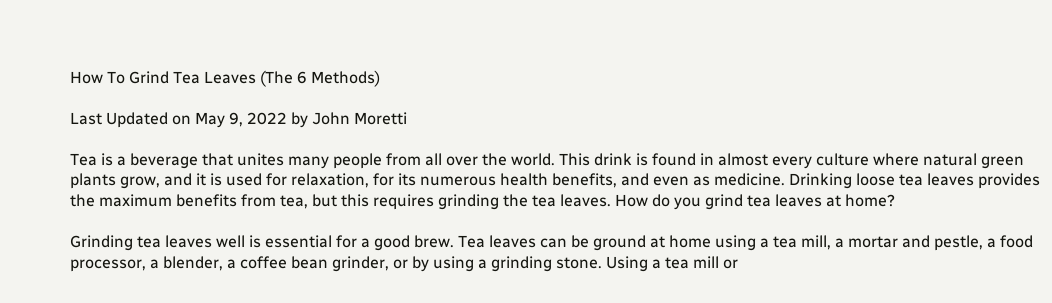How To Grind Tea Leaves (The 6 Methods)

Last Updated on May 9, 2022 by John Moretti

Tea is a beverage that unites many people from all over the world. This drink is found in almost every culture where natural green plants grow, and it is used for relaxation, for its numerous health benefits, and even as medicine. Drinking loose tea leaves provides the maximum benefits from tea, but this requires grinding the tea leaves. How do you grind tea leaves at home?

Grinding tea leaves well is essential for a good brew. Tea leaves can be ground at home using a tea mill, a mortar and pestle, a food processor, a blender, a coffee bean grinder, or by using a grinding stone. Using a tea mill or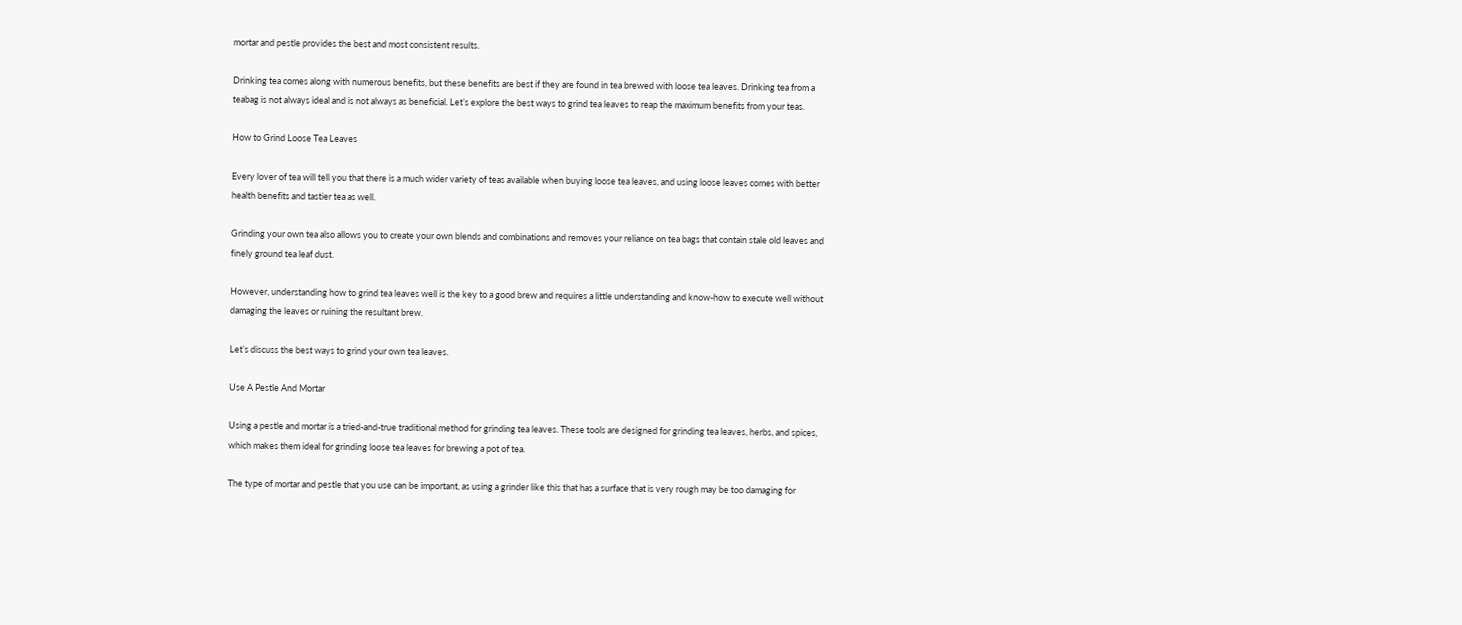mortar and pestle provides the best and most consistent results.

Drinking tea comes along with numerous benefits, but these benefits are best if they are found in tea brewed with loose tea leaves. Drinking tea from a teabag is not always ideal and is not always as beneficial. Let’s explore the best ways to grind tea leaves to reap the maximum benefits from your teas.

How to Grind Loose Tea Leaves

Every lover of tea will tell you that there is a much wider variety of teas available when buying loose tea leaves, and using loose leaves comes with better health benefits and tastier tea as well.

Grinding your own tea also allows you to create your own blends and combinations and removes your reliance on tea bags that contain stale old leaves and finely ground tea leaf dust.

However, understanding how to grind tea leaves well is the key to a good brew and requires a little understanding and know-how to execute well without damaging the leaves or ruining the resultant brew.

Let’s discuss the best ways to grind your own tea leaves.

Use A Pestle And Mortar

Using a pestle and mortar is a tried-and-true traditional method for grinding tea leaves. These tools are designed for grinding tea leaves, herbs, and spices, which makes them ideal for grinding loose tea leaves for brewing a pot of tea.

The type of mortar and pestle that you use can be important, as using a grinder like this that has a surface that is very rough may be too damaging for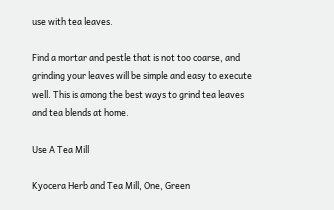use with tea leaves.

Find a mortar and pestle that is not too coarse, and grinding your leaves will be simple and easy to execute well. This is among the best ways to grind tea leaves and tea blends at home.

Use A Tea Mill

Kyocera Herb and Tea Mill, One, Green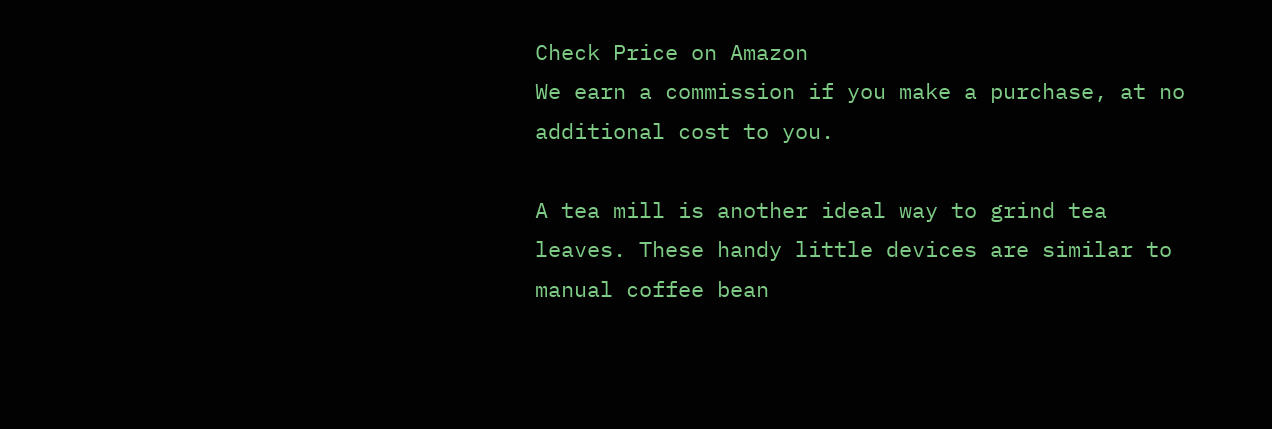Check Price on Amazon
We earn a commission if you make a purchase, at no additional cost to you.

A tea mill is another ideal way to grind tea leaves. These handy little devices are similar to manual coffee bean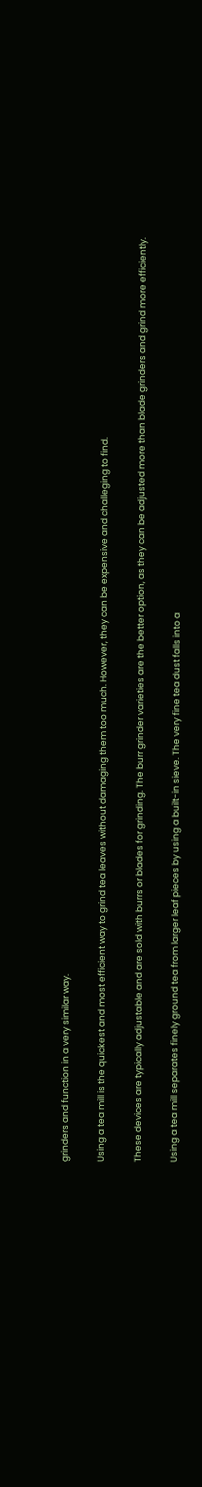grinders and function in a very similar way.

Using a tea mill is the quickest and most efficient way to grind tea leaves without damaging them too much. However, they can be expensive and challeging to find.

These devices are typically adjustable and are sold with burrs or blades for grinding. The burr grinder varieties are the better option, as they can be adjusted more than blade grinders and grind more efficiently.

Using a tea mill separates finely ground tea from larger leaf pieces by using a built-in sieve. The very fine tea dust falls into a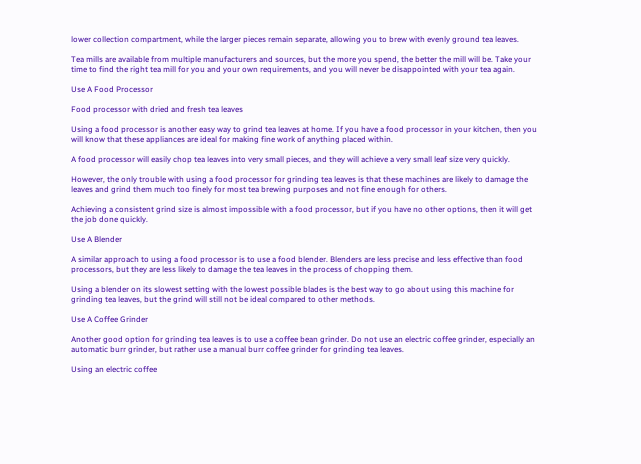lower collection compartment, while the larger pieces remain separate, allowing you to brew with evenly ground tea leaves.

Tea mills are available from multiple manufacturers and sources, but the more you spend, the better the mill will be. Take your time to find the right tea mill for you and your own requirements, and you will never be disappointed with your tea again.

Use A Food Processor

Food processor with dried and fresh tea leaves

Using a food processor is another easy way to grind tea leaves at home. If you have a food processor in your kitchen, then you will know that these appliances are ideal for making fine work of anything placed within.

A food processor will easily chop tea leaves into very small pieces, and they will achieve a very small leaf size very quickly.

However, the only trouble with using a food processor for grinding tea leaves is that these machines are likely to damage the leaves and grind them much too finely for most tea brewing purposes and not fine enough for others.

Achieving a consistent grind size is almost impossible with a food processor, but if you have no other options, then it will get the job done quickly.

Use A Blender

A similar approach to using a food processor is to use a food blender. Blenders are less precise and less effective than food processors, but they are less likely to damage the tea leaves in the process of chopping them.

Using a blender on its slowest setting with the lowest possible blades is the best way to go about using this machine for grinding tea leaves, but the grind will still not be ideal compared to other methods.

Use A Coffee Grinder

Another good option for grinding tea leaves is to use a coffee bean grinder. Do not use an electric coffee grinder, especially an automatic burr grinder, but rather use a manual burr coffee grinder for grinding tea leaves.

Using an electric coffee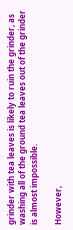grinder with tea leaves is likely to ruin the grinder, as washing all of the ground tea leaves out of the grinder is almost impossible.

However,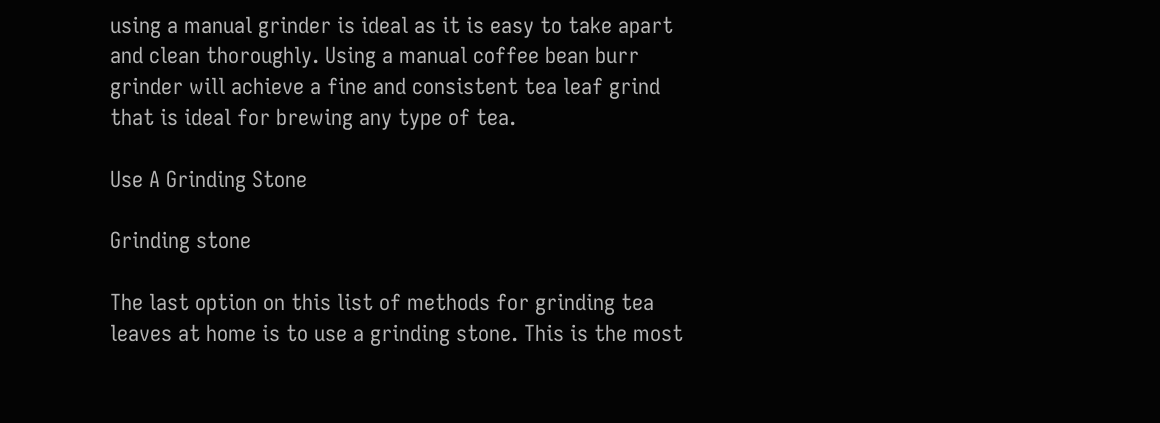using a manual grinder is ideal as it is easy to take apart and clean thoroughly. Using a manual coffee bean burr grinder will achieve a fine and consistent tea leaf grind that is ideal for brewing any type of tea.

Use A Grinding Stone

Grinding stone

The last option on this list of methods for grinding tea leaves at home is to use a grinding stone. This is the most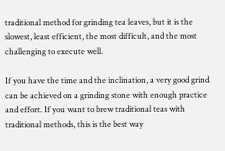traditional method for grinding tea leaves, but it is the slowest, least efficient, the most difficult, and the most challenging to execute well.

If you have the time and the inclination, a very good grind can be achieved on a grinding stone with enough practice and effort. If you want to brew traditional teas with traditional methods, this is the best way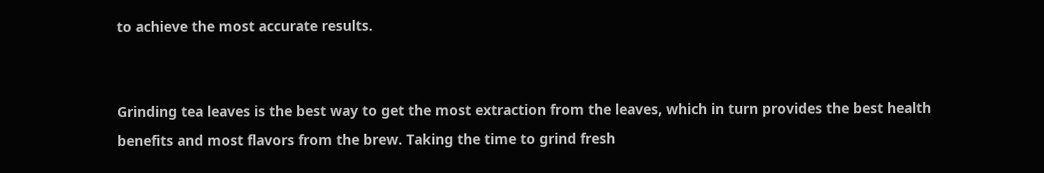to achieve the most accurate results.


Grinding tea leaves is the best way to get the most extraction from the leaves, which in turn provides the best health benefits and most flavors from the brew. Taking the time to grind fresh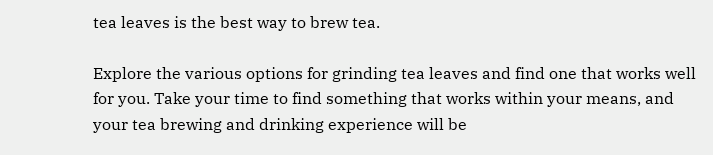tea leaves is the best way to brew tea.

Explore the various options for grinding tea leaves and find one that works well for you. Take your time to find something that works within your means, and your tea brewing and drinking experience will be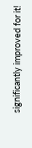significantly improved for it!